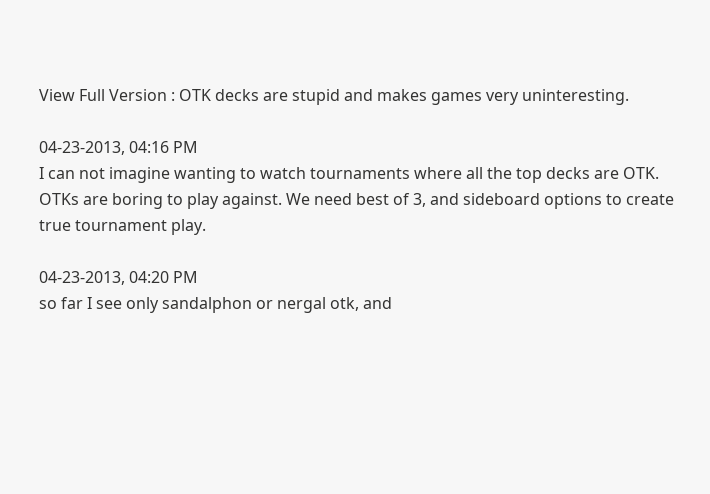View Full Version : OTK decks are stupid and makes games very uninteresting.

04-23-2013, 04:16 PM
I can not imagine wanting to watch tournaments where all the top decks are OTK. OTKs are boring to play against. We need best of 3, and sideboard options to create true tournament play.

04-23-2013, 04:20 PM
so far I see only sandalphon or nergal otk, and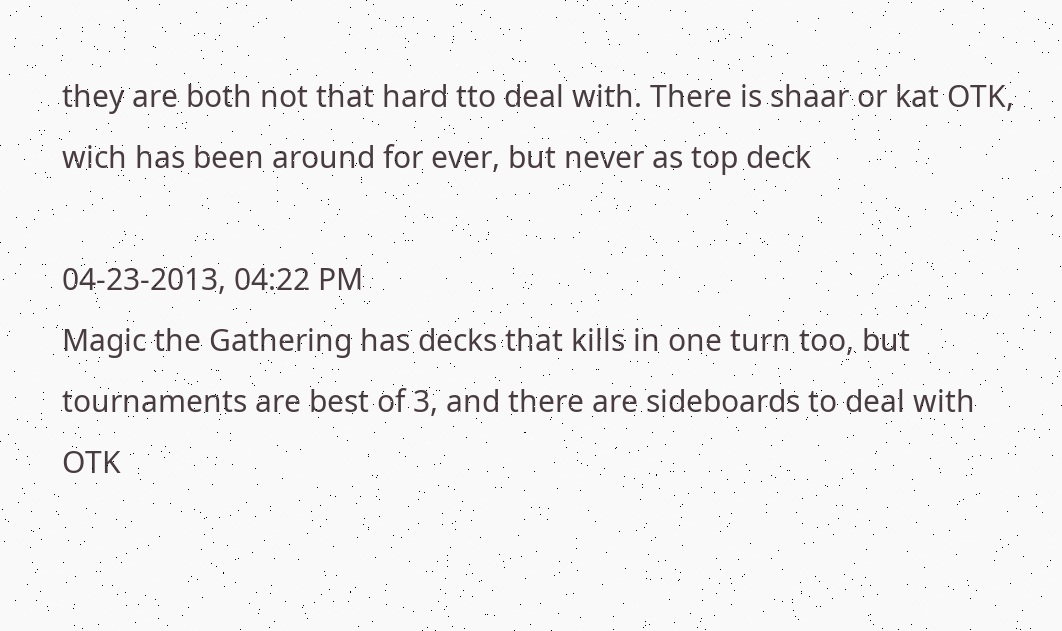they are both not that hard tto deal with. There is shaar or kat OTK, wich has been around for ever, but never as top deck

04-23-2013, 04:22 PM
Magic the Gathering has decks that kills in one turn too, but tournaments are best of 3, and there are sideboards to deal with OTK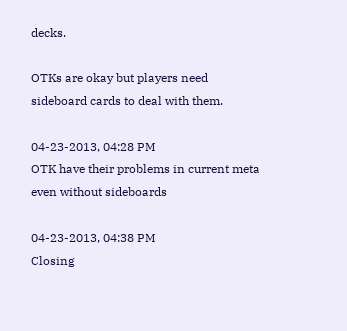decks.

OTKs are okay but players need sideboard cards to deal with them.

04-23-2013, 04:28 PM
OTK have their problems in current meta even without sideboards

04-23-2013, 04:38 PM
Closing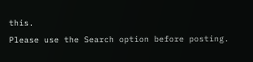this.
Please use the Search option before posting.